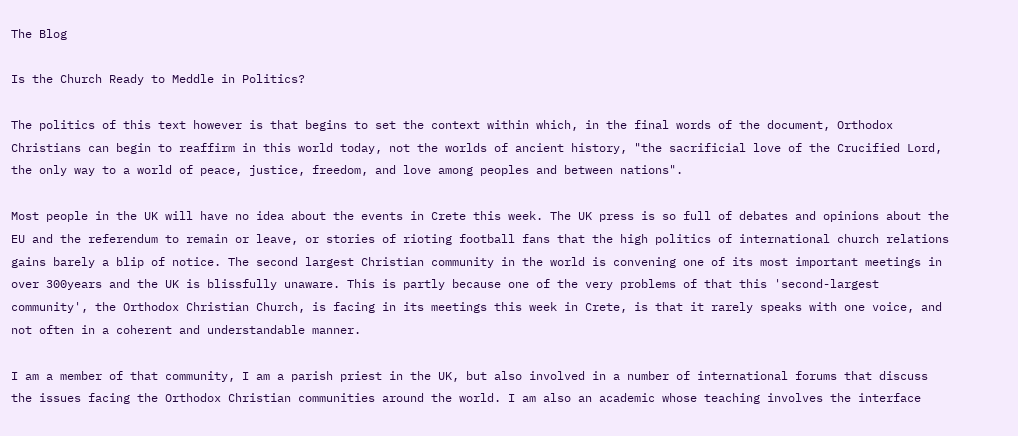The Blog

Is the Church Ready to Meddle in Politics?

The politics of this text however is that begins to set the context within which, in the final words of the document, Orthodox Christians can begin to reaffirm in this world today, not the worlds of ancient history, "the sacrificial love of the Crucified Lord, the only way to a world of peace, justice, freedom, and love among peoples and between nations".

Most people in the UK will have no idea about the events in Crete this week. The UK press is so full of debates and opinions about the EU and the referendum to remain or leave, or stories of rioting football fans that the high politics of international church relations gains barely a blip of notice. The second largest Christian community in the world is convening one of its most important meetings in over 300years and the UK is blissfully unaware. This is partly because one of the very problems of that this 'second-largest community', the Orthodox Christian Church, is facing in its meetings this week in Crete, is that it rarely speaks with one voice, and not often in a coherent and understandable manner.

I am a member of that community, I am a parish priest in the UK, but also involved in a number of international forums that discuss the issues facing the Orthodox Christian communities around the world. I am also an academic whose teaching involves the interface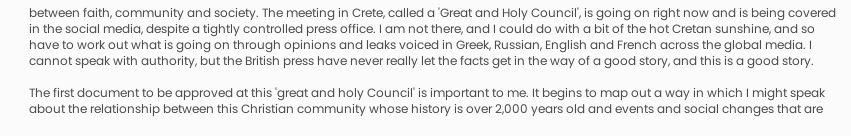between faith, community and society. The meeting in Crete, called a 'Great and Holy Council', is going on right now and is being covered in the social media, despite a tightly controlled press office. I am not there, and I could do with a bit of the hot Cretan sunshine, and so have to work out what is going on through opinions and leaks voiced in Greek, Russian, English and French across the global media. I cannot speak with authority, but the British press have never really let the facts get in the way of a good story, and this is a good story.

The first document to be approved at this 'great and holy Council' is important to me. It begins to map out a way in which I might speak about the relationship between this Christian community whose history is over 2,000 years old and events and social changes that are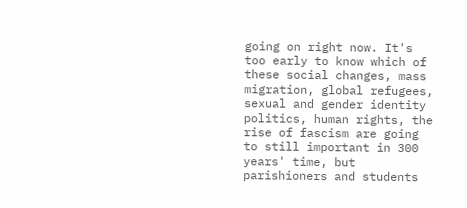going on right now. It's too early to know which of these social changes, mass migration, global refugees, sexual and gender identity politics, human rights, the rise of fascism are going to still important in 300 years' time, but parishioners and students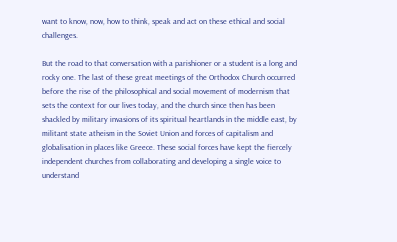want to know, now, how to think, speak and act on these ethical and social challenges.

But the road to that conversation with a parishioner or a student is a long and rocky one. The last of these great meetings of the Orthodox Church occurred before the rise of the philosophical and social movement of modernism that sets the context for our lives today, and the church since then has been shackled by military invasions of its spiritual heartlands in the middle east, by militant state atheism in the Soviet Union and forces of capitalism and globalisation in places like Greece. These social forces have kept the fiercely independent churches from collaborating and developing a single voice to understand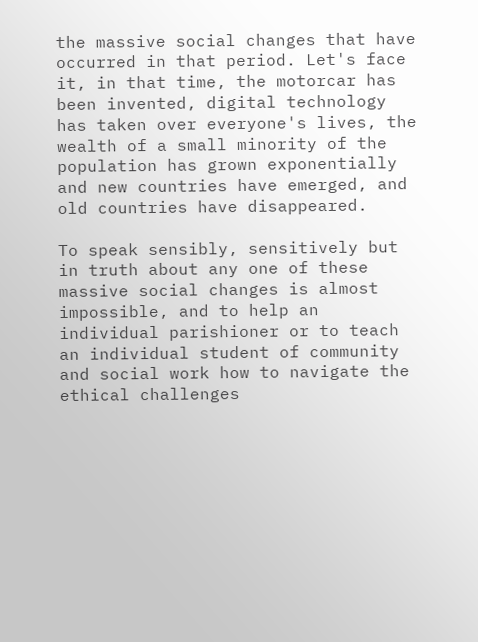the massive social changes that have occurred in that period. Let's face it, in that time, the motorcar has been invented, digital technology has taken over everyone's lives, the wealth of a small minority of the population has grown exponentially and new countries have emerged, and old countries have disappeared.

To speak sensibly, sensitively but in truth about any one of these massive social changes is almost impossible, and to help an individual parishioner or to teach an individual student of community and social work how to navigate the ethical challenges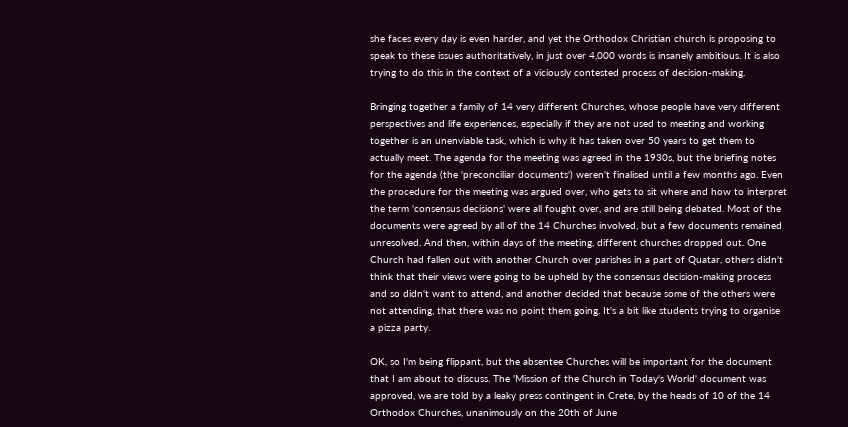she faces every day is even harder, and yet the Orthodox Christian church is proposing to speak to these issues authoritatively, in just over 4,000 words is insanely ambitious. It is also trying to do this in the context of a viciously contested process of decision-making.

Bringing together a family of 14 very different Churches, whose people have very different perspectives and life experiences, especially if they are not used to meeting and working together is an unenviable task, which is why it has taken over 50 years to get them to actually meet. The agenda for the meeting was agreed in the 1930s, but the briefing notes for the agenda (the 'preconciliar documents') weren't finalised until a few months ago. Even the procedure for the meeting was argued over, who gets to sit where and how to interpret the term 'consensus decisions' were all fought over, and are still being debated. Most of the documents were agreed by all of the 14 Churches involved, but a few documents remained unresolved. And then, within days of the meeting, different churches dropped out. One Church had fallen out with another Church over parishes in a part of Quatar, others didn't think that their views were going to be upheld by the consensus decision-making process and so didn't want to attend, and another decided that because some of the others were not attending, that there was no point them going. It's a bit like students trying to organise a pizza party.

OK, so I'm being flippant, but the absentee Churches will be important for the document that I am about to discuss. The 'Mission of the Church in Today's World' document was approved, we are told by a leaky press contingent in Crete, by the heads of 10 of the 14 Orthodox Churches, unanimously on the 20th of June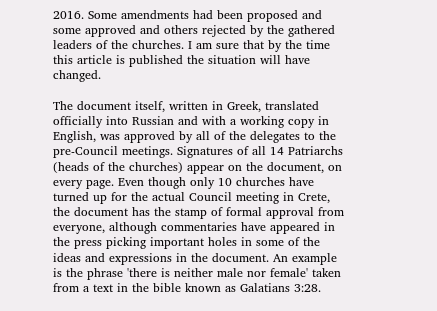2016. Some amendments had been proposed and some approved and others rejected by the gathered leaders of the churches. I am sure that by the time this article is published the situation will have changed.

The document itself, written in Greek, translated officially into Russian and with a working copy in English, was approved by all of the delegates to the pre-Council meetings. Signatures of all 14 Patriarchs (heads of the churches) appear on the document, on every page. Even though only 10 churches have turned up for the actual Council meeting in Crete, the document has the stamp of formal approval from everyone, although commentaries have appeared in the press picking important holes in some of the ideas and expressions in the document. An example is the phrase 'there is neither male nor female' taken from a text in the bible known as Galatians 3:28.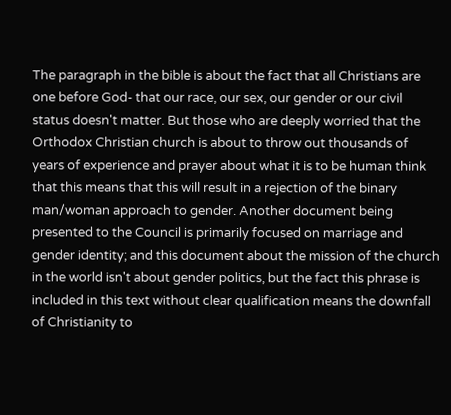The paragraph in the bible is about the fact that all Christians are one before God- that our race, our sex, our gender or our civil status doesn't matter. But those who are deeply worried that the Orthodox Christian church is about to throw out thousands of years of experience and prayer about what it is to be human think that this means that this will result in a rejection of the binary man/woman approach to gender. Another document being presented to the Council is primarily focused on marriage and gender identity; and this document about the mission of the church in the world isn't about gender politics, but the fact this phrase is included in this text without clear qualification means the downfall of Christianity to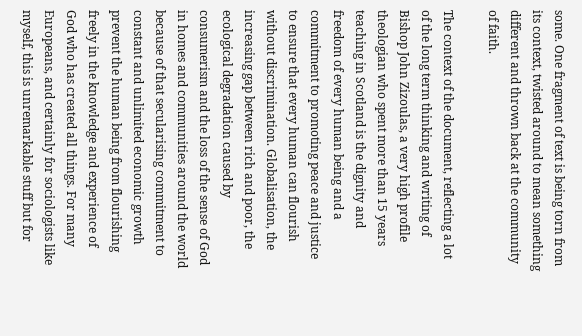some. One fragment of text is being torn from its context, twisted around to mean something different and thrown back at the community of faith.

The context of the document, reflecting a lot of the long term thinking and writing of Bishop John Zizoulas, a very high profile theologian who spent more than 15 years teaching in Scotland is the dignity and freedom of every human being and a commitment to promoting peace and justice to ensure that every human can flourish without discrimination. Globalisation, the increasing gap between rich and poor, the ecological degradation caused by consumerism and the loss of the sense of God in homes and communities around the world because of that secularising commitment to constant and unlimited economic growth prevent the human being from flourishing freely in the knowledge and experience of God who has created all things. For many Europeans, and certainly for sociologists like myself, this is unremarkable stuff but for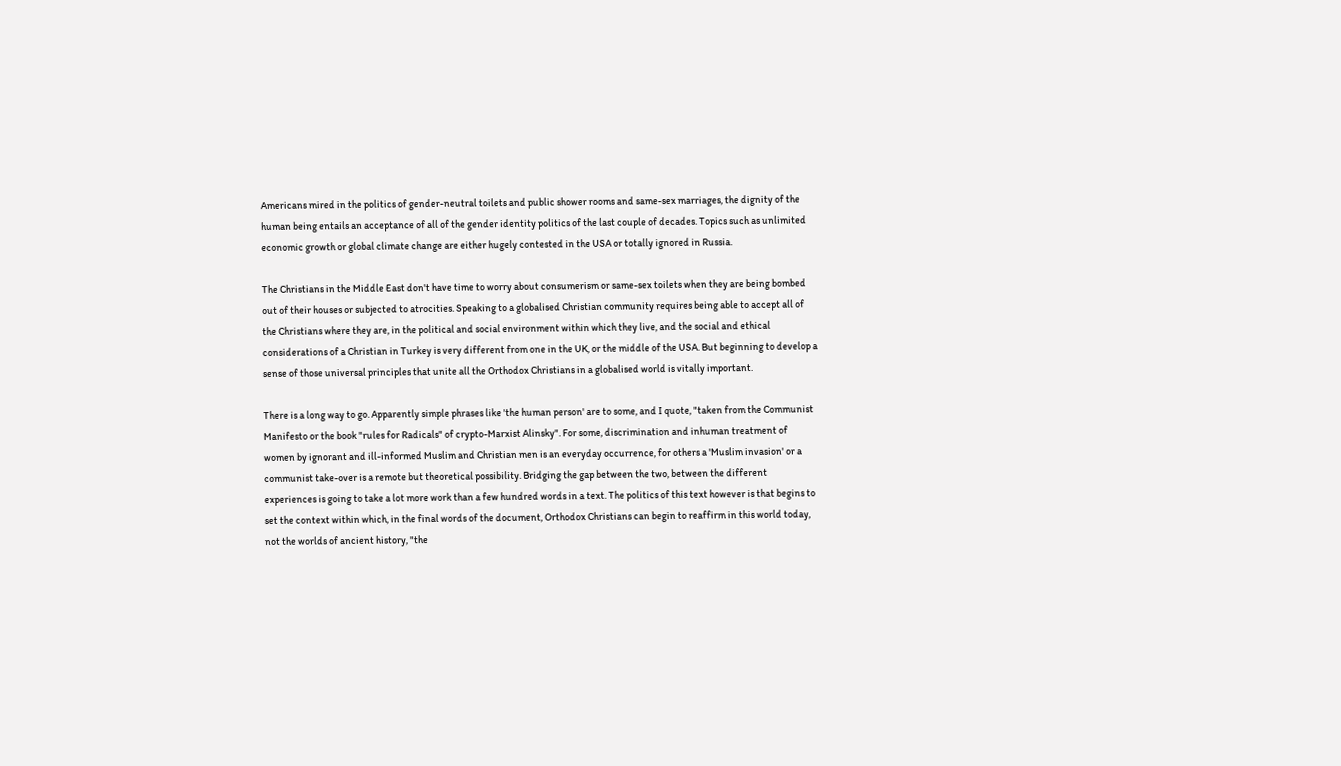Americans mired in the politics of gender-neutral toilets and public shower rooms and same-sex marriages, the dignity of the human being entails an acceptance of all of the gender identity politics of the last couple of decades. Topics such as unlimited economic growth or global climate change are either hugely contested in the USA or totally ignored in Russia.

The Christians in the Middle East don't have time to worry about consumerism or same-sex toilets when they are being bombed out of their houses or subjected to atrocities. Speaking to a globalised Christian community requires being able to accept all of the Christians where they are, in the political and social environment within which they live, and the social and ethical considerations of a Christian in Turkey is very different from one in the UK, or the middle of the USA. But beginning to develop a sense of those universal principles that unite all the Orthodox Christians in a globalised world is vitally important.

There is a long way to go. Apparently simple phrases like 'the human person' are to some, and I quote, "taken from the Communist Manifesto or the book "rules for Radicals" of crypto-Marxist Alinsky". For some, discrimination and inhuman treatment of women by ignorant and ill-informed Muslim and Christian men is an everyday occurrence, for others a 'Muslim invasion' or a communist take-over is a remote but theoretical possibility. Bridging the gap between the two, between the different experiences is going to take a lot more work than a few hundred words in a text. The politics of this text however is that begins to set the context within which, in the final words of the document, Orthodox Christians can begin to reaffirm in this world today, not the worlds of ancient history, "the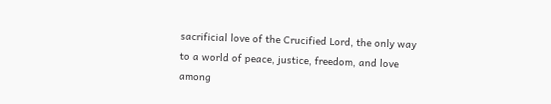sacrificial love of the Crucified Lord, the only way to a world of peace, justice, freedom, and love among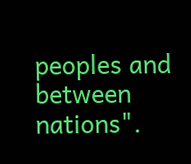peoples and between nations".